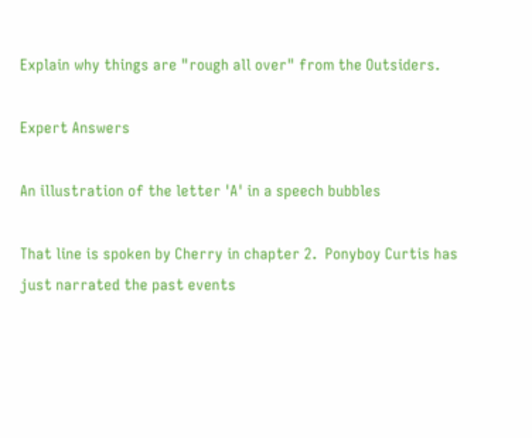Explain why things are "rough all over" from the Outsiders.

Expert Answers

An illustration of the letter 'A' in a speech bubbles

That line is spoken by Cherry in chapter 2.  Ponyboy Curtis has just narrated the past events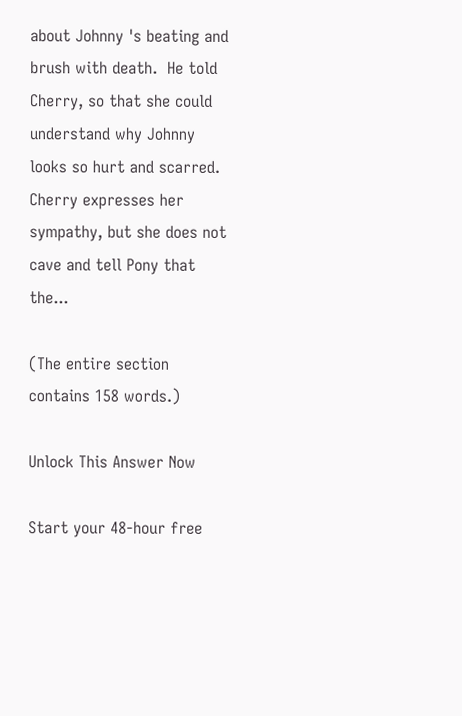about Johnny 's beating and brush with death.  He told Cherry, so that she could understand why Johnny looks so hurt and scarred.  Cherry expresses her sympathy, but she does not cave and tell Pony that the...

(The entire section contains 158 words.)

Unlock This Answer Now

Start your 48-hour free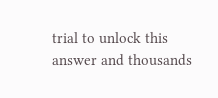trial to unlock this answer and thousands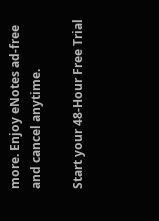more. Enjoy eNotes ad-free and cancel anytime.

Start your 48-Hour Free Trial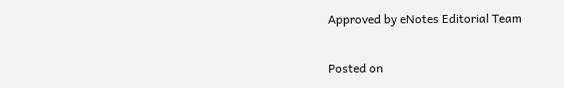Approved by eNotes Editorial Team

Posted on